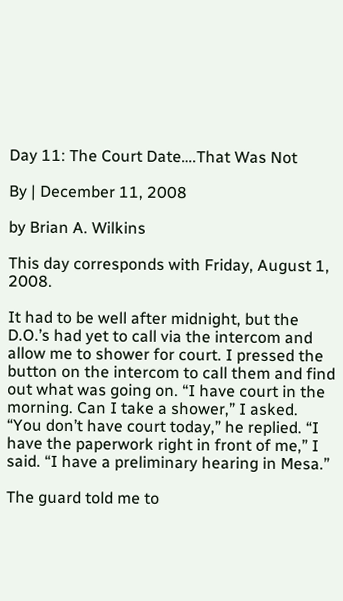Day 11: The Court Date….That Was Not

By | December 11, 2008

by Brian A. Wilkins

This day corresponds with Friday, August 1, 2008.

It had to be well after midnight, but the D.O.’s had yet to call via the intercom and allow me to shower for court. I pressed the button on the intercom to call them and find out what was going on. “I have court in the morning. Can I take a shower,” I asked. “You don’t have court today,” he replied. “I have the paperwork right in front of me,” I said. “I have a preliminary hearing in Mesa.”

The guard told me to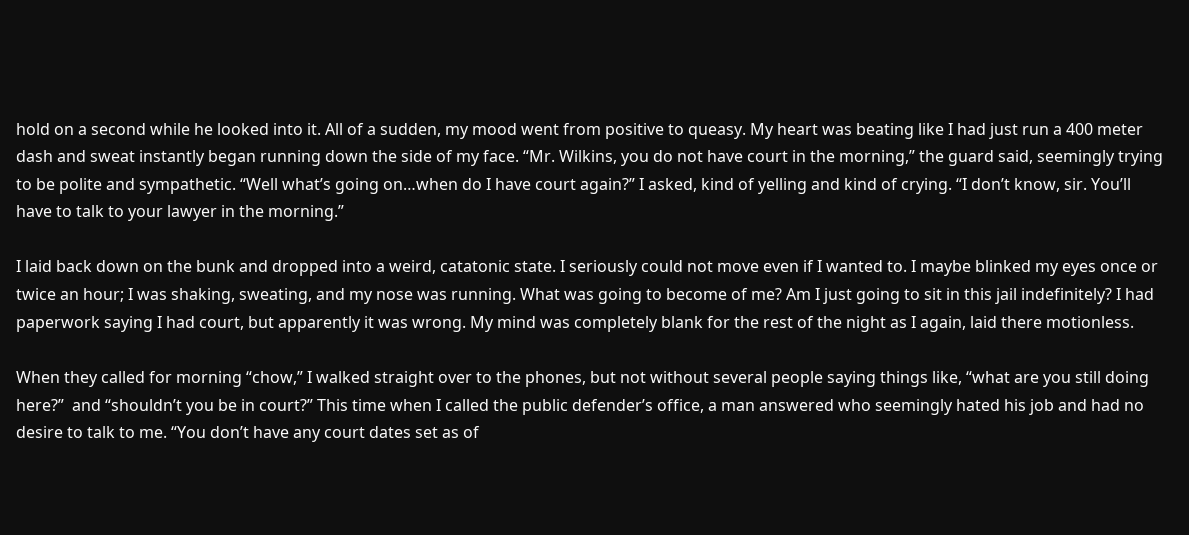hold on a second while he looked into it. All of a sudden, my mood went from positive to queasy. My heart was beating like I had just run a 400 meter dash and sweat instantly began running down the side of my face. “Mr. Wilkins, you do not have court in the morning,” the guard said, seemingly trying to be polite and sympathetic. “Well what’s going on…when do I have court again?” I asked, kind of yelling and kind of crying. “I don’t know, sir. You’ll have to talk to your lawyer in the morning.”

I laid back down on the bunk and dropped into a weird, catatonic state. I seriously could not move even if I wanted to. I maybe blinked my eyes once or twice an hour; I was shaking, sweating, and my nose was running. What was going to become of me? Am I just going to sit in this jail indefinitely? I had paperwork saying I had court, but apparently it was wrong. My mind was completely blank for the rest of the night as I again, laid there motionless.

When they called for morning “chow,” I walked straight over to the phones, but not without several people saying things like, “what are you still doing here?”  and “shouldn’t you be in court?” This time when I called the public defender’s office, a man answered who seemingly hated his job and had no desire to talk to me. “You don’t have any court dates set as of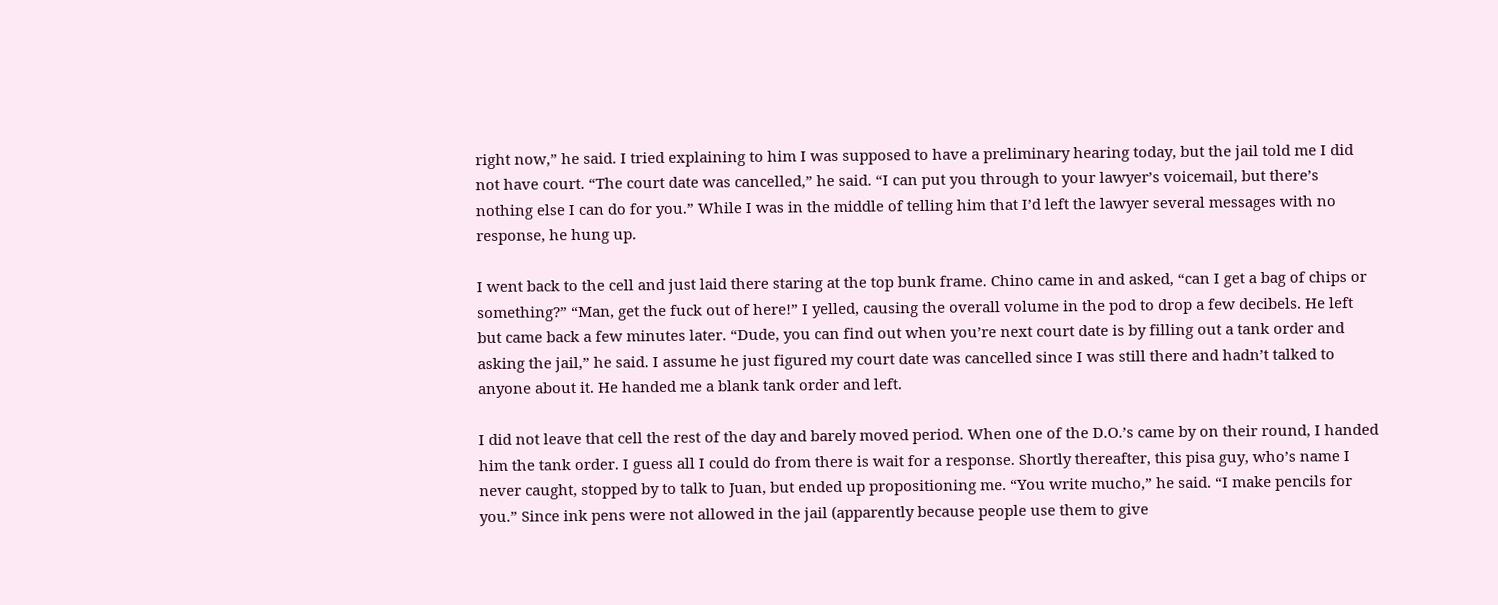right now,” he said. I tried explaining to him I was supposed to have a preliminary hearing today, but the jail told me I did not have court. “The court date was cancelled,” he said. “I can put you through to your lawyer’s voicemail, but there’s nothing else I can do for you.” While I was in the middle of telling him that I’d left the lawyer several messages with no response, he hung up.

I went back to the cell and just laid there staring at the top bunk frame. Chino came in and asked, “can I get a bag of chips or something?” “Man, get the fuck out of here!” I yelled, causing the overall volume in the pod to drop a few decibels. He left but came back a few minutes later. “Dude, you can find out when you’re next court date is by filling out a tank order and asking the jail,” he said. I assume he just figured my court date was cancelled since I was still there and hadn’t talked to anyone about it. He handed me a blank tank order and left.

I did not leave that cell the rest of the day and barely moved period. When one of the D.O.’s came by on their round, I handed him the tank order. I guess all I could do from there is wait for a response. Shortly thereafter, this pisa guy, who’s name I never caught, stopped by to talk to Juan, but ended up propositioning me. “You write mucho,” he said. “I make pencils for you.” Since ink pens were not allowed in the jail (apparently because people use them to give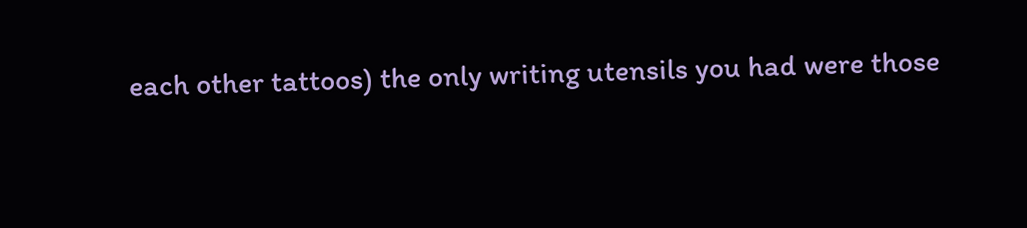each other tattoos) the only writing utensils you had were those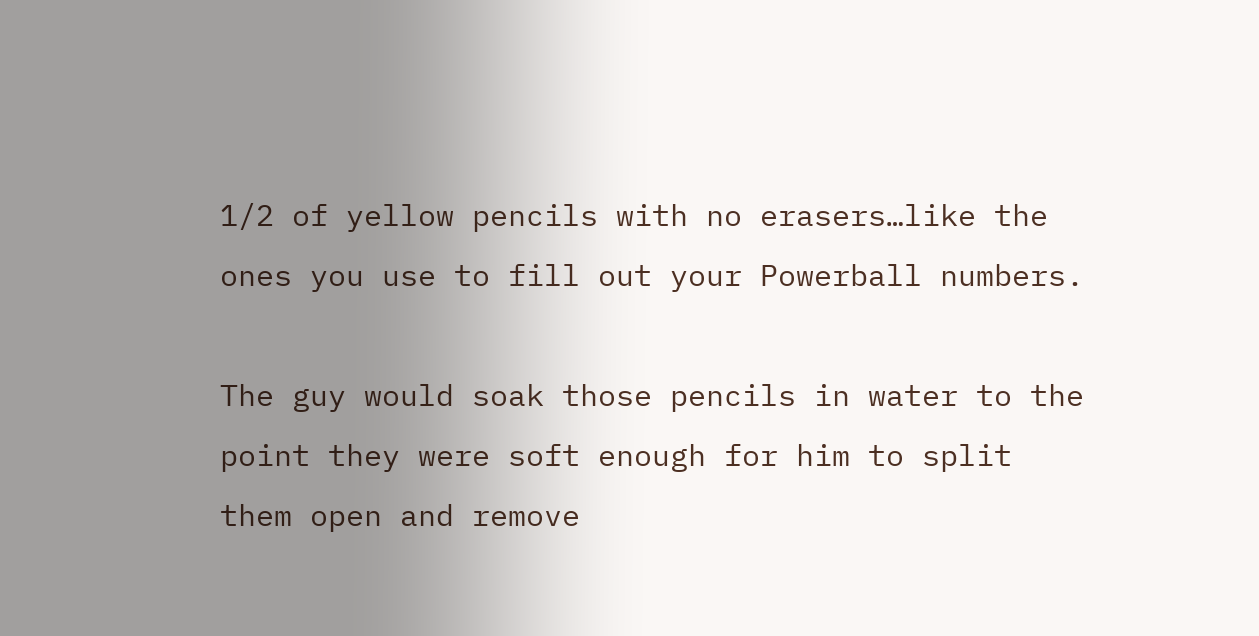1/2 of yellow pencils with no erasers…like the ones you use to fill out your Powerball numbers.

The guy would soak those pencils in water to the point they were soft enough for him to split them open and remove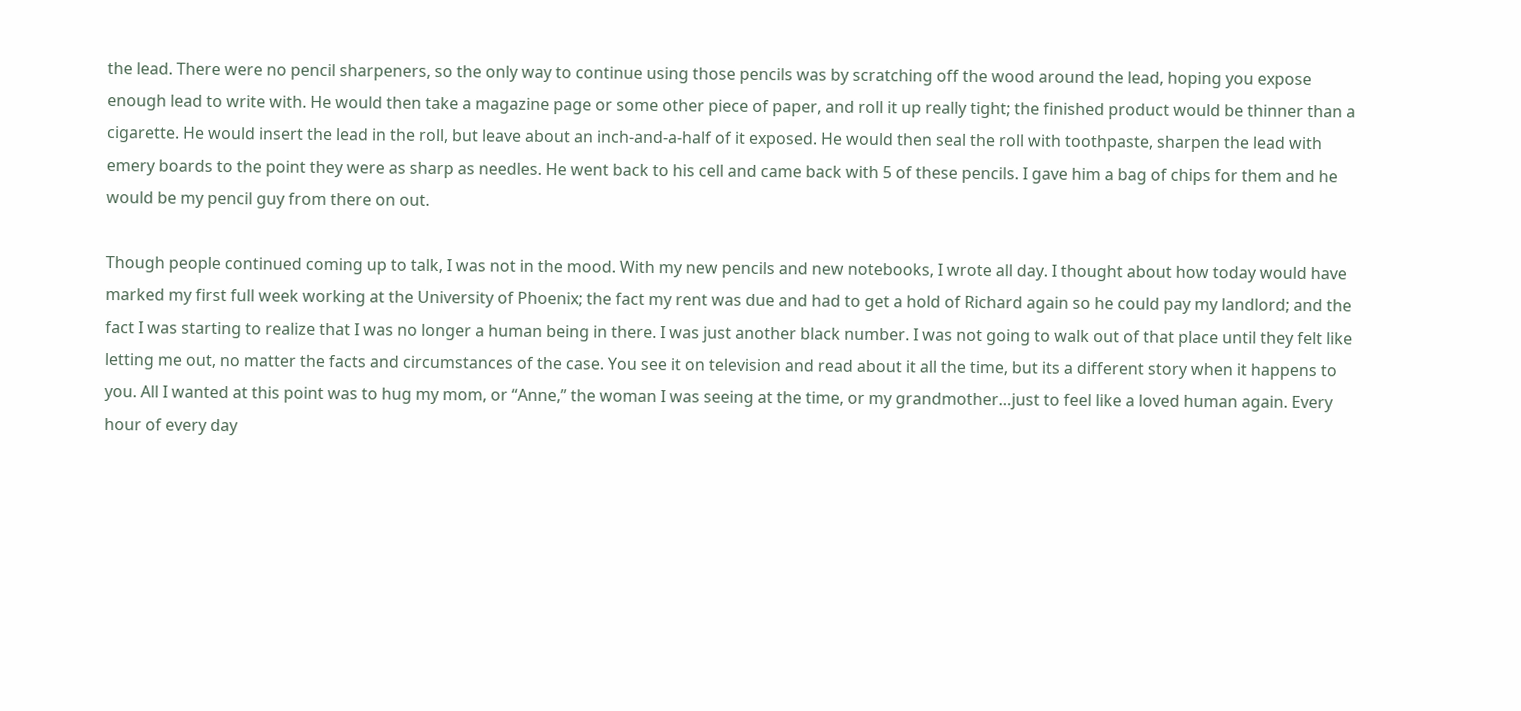the lead. There were no pencil sharpeners, so the only way to continue using those pencils was by scratching off the wood around the lead, hoping you expose enough lead to write with. He would then take a magazine page or some other piece of paper, and roll it up really tight; the finished product would be thinner than a cigarette. He would insert the lead in the roll, but leave about an inch-and-a-half of it exposed. He would then seal the roll with toothpaste, sharpen the lead with emery boards to the point they were as sharp as needles. He went back to his cell and came back with 5 of these pencils. I gave him a bag of chips for them and he would be my pencil guy from there on out.

Though people continued coming up to talk, I was not in the mood. With my new pencils and new notebooks, I wrote all day. I thought about how today would have marked my first full week working at the University of Phoenix; the fact my rent was due and had to get a hold of Richard again so he could pay my landlord; and the fact I was starting to realize that I was no longer a human being in there. I was just another black number. I was not going to walk out of that place until they felt like letting me out, no matter the facts and circumstances of the case. You see it on television and read about it all the time, but its a different story when it happens to you. All I wanted at this point was to hug my mom, or “Anne,” the woman I was seeing at the time, or my grandmother…just to feel like a loved human again. Every hour of every day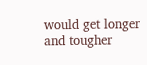would get longer and tougher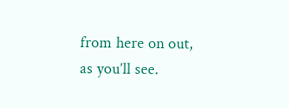from here on out, as you’ll see.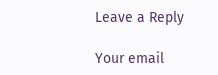Leave a Reply

Your email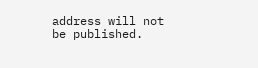address will not be published.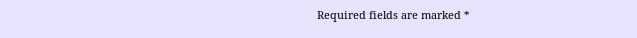Required fields are marked *